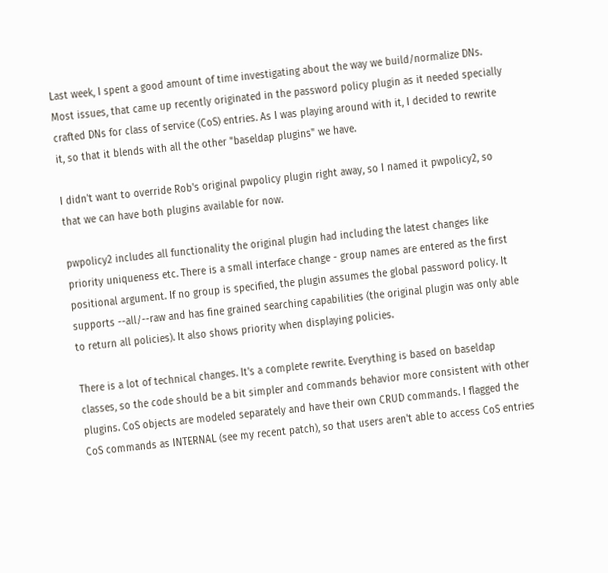Last week, I spent a good amount of time investigating about the way we build/normalize DNs. Most issues, that came up recently originated in the password policy plugin as it needed specially crafted DNs for class of service (CoS) entries. As I was playing around with it, I decided to rewrite it, so that it blends with all the other "baseldap plugins" we have.

I didn't want to override Rob's original pwpolicy plugin right away, so I named it pwpolicy2, so that we can have both plugins available for now.

pwpolicy2 includes all functionality the original plugin had including the latest changes like priority uniqueness etc. There is a small interface change - group names are entered as the first positional argument. If no group is specified, the plugin assumes the global password policy. It supports --all/--raw and has fine grained searching capabilities (the original plugin was only able to return all policies). It also shows priority when displaying policies.

There is a lot of technical changes. It's a complete rewrite. Everything is based on baseldap classes, so the code should be a bit simpler and commands behavior more consistent with other plugins. CoS objects are modeled separately and have their own CRUD commands. I flagged the CoS commands as INTERNAL (see my recent patch), so that users aren't able to access CoS entries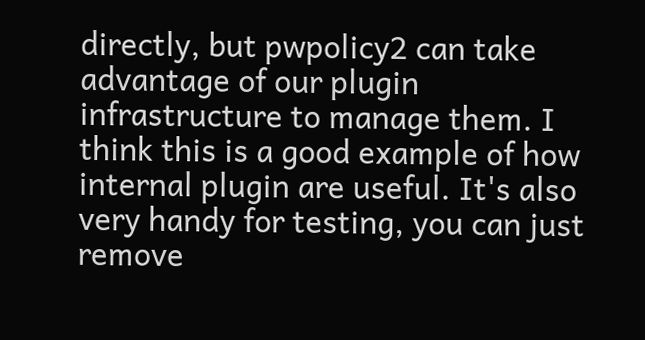directly, but pwpolicy2 can take advantage of our plugin infrastructure to manage them. I think this is a good example of how internal plugin are useful. It's also very handy for testing, you can just remove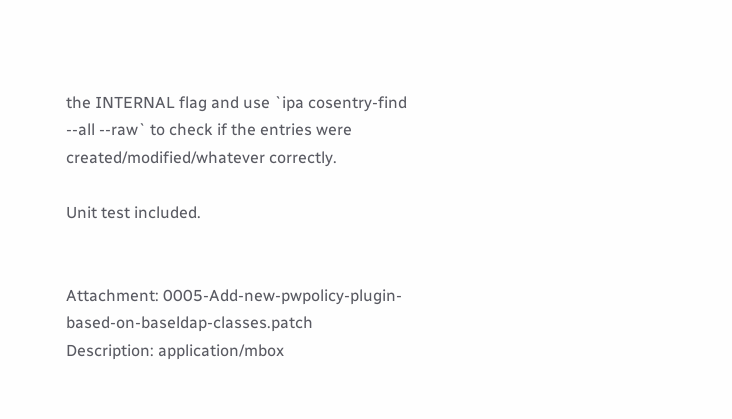the INTERNAL flag and use `ipa cosentry-find --all --raw` to check if the entries were created/modified/whatever correctly.

Unit test included.


Attachment: 0005-Add-new-pwpolicy-plugin-based-on-baseldap-classes.patch
Description: application/mbox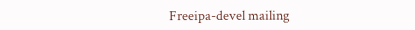Freeipa-devel mailing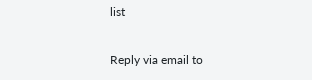list

Reply via email to